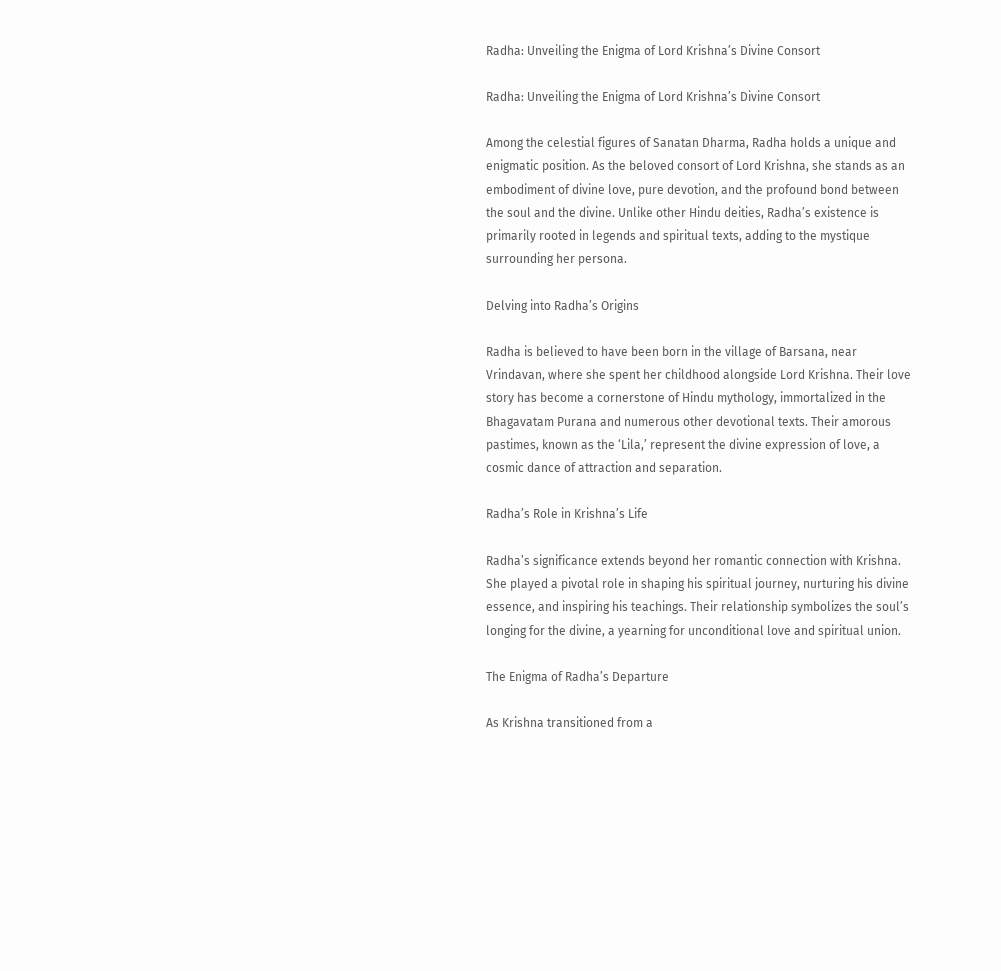Radha: Unveiling the Enigma of Lord Krishna’s Divine Consort

Radha: Unveiling the Enigma of Lord Krishna’s Divine Consort

Among the celestial figures of Sanatan Dharma, Radha holds a unique and enigmatic position. As the beloved consort of Lord Krishna, she stands as an embodiment of divine love, pure devotion, and the profound bond between the soul and the divine. Unlike other Hindu deities, Radha’s existence is primarily rooted in legends and spiritual texts, adding to the mystique surrounding her persona.

Delving into Radha’s Origins

Radha is believed to have been born in the village of Barsana, near Vrindavan, where she spent her childhood alongside Lord Krishna. Their love story has become a cornerstone of Hindu mythology, immortalized in the Bhagavatam Purana and numerous other devotional texts. Their amorous pastimes, known as the ‘Lila,’ represent the divine expression of love, a cosmic dance of attraction and separation.

Radha’s Role in Krishna’s Life

Radha’s significance extends beyond her romantic connection with Krishna. She played a pivotal role in shaping his spiritual journey, nurturing his divine essence, and inspiring his teachings. Their relationship symbolizes the soul’s longing for the divine, a yearning for unconditional love and spiritual union.

The Enigma of Radha’s Departure

As Krishna transitioned from a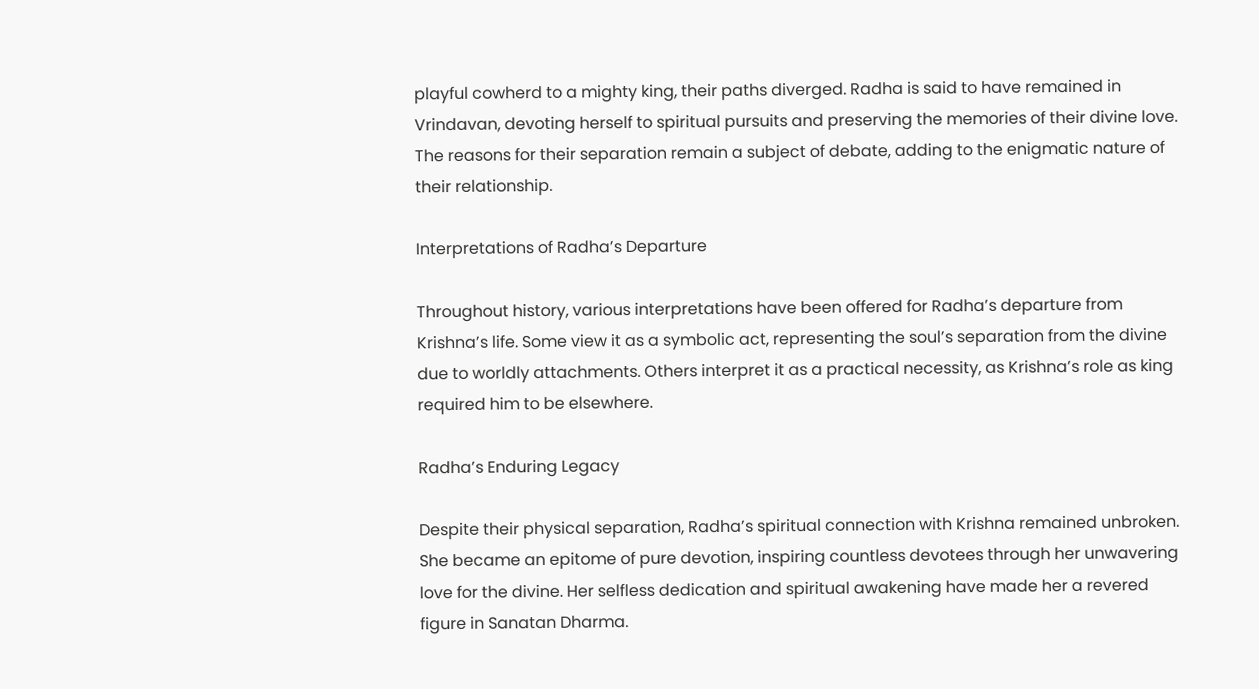playful cowherd to a mighty king, their paths diverged. Radha is said to have remained in Vrindavan, devoting herself to spiritual pursuits and preserving the memories of their divine love. The reasons for their separation remain a subject of debate, adding to the enigmatic nature of their relationship.

Interpretations of Radha’s Departure

Throughout history, various interpretations have been offered for Radha’s departure from Krishna’s life. Some view it as a symbolic act, representing the soul’s separation from the divine due to worldly attachments. Others interpret it as a practical necessity, as Krishna’s role as king required him to be elsewhere.

Radha’s Enduring Legacy

Despite their physical separation, Radha’s spiritual connection with Krishna remained unbroken. She became an epitome of pure devotion, inspiring countless devotees through her unwavering love for the divine. Her selfless dedication and spiritual awakening have made her a revered figure in Sanatan Dharma.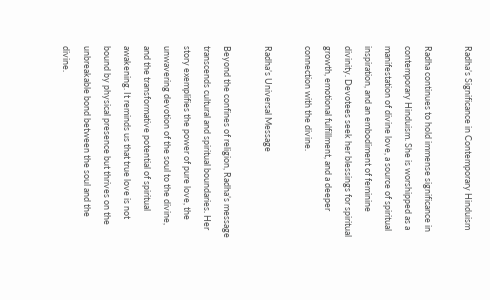Radha’s Significance in Contemporary Hinduism

Radha continues to hold immense significance in contemporary Hinduism. She is worshipped as a manifestation of divine love, a source of spiritual inspiration, and an embodiment of feminine divinity. Devotees seek her blessings for spiritual growth, emotional fulfillment, and a deeper connection with the divine.

Radha’s Universal Message

Beyond the confines of religion, Radha’s message transcends cultural and spiritual boundaries. Her story exemplifies the power of pure love, the unwavering devotion of the soul to the divine, and the transformative potential of spiritual awakening. It reminds us that true love is not bound by physical presence but thrives on the unbreakable bond between the soul and the divine.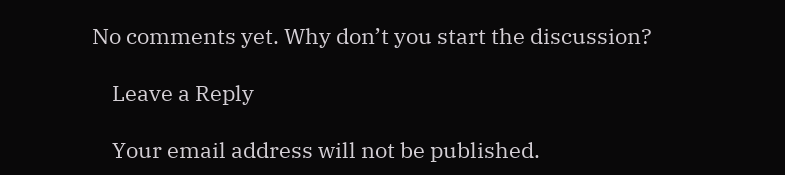No comments yet. Why don’t you start the discussion?

    Leave a Reply

    Your email address will not be published.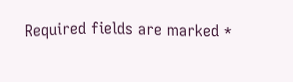Required fields are marked *